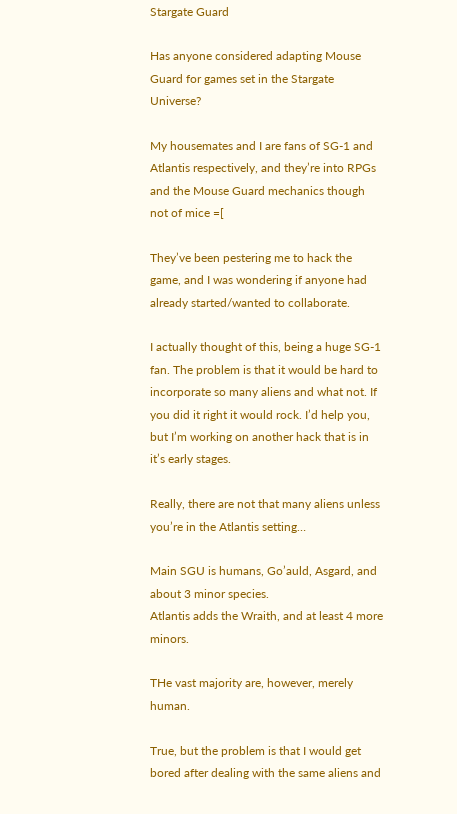Stargate Guard

Has anyone considered adapting Mouse Guard for games set in the Stargate Universe?

My housemates and I are fans of SG-1 and Atlantis respectively, and they’re into RPGs and the Mouse Guard mechanics though not of mice =[

They’ve been pestering me to hack the game, and I was wondering if anyone had already started/wanted to collaborate.

I actually thought of this, being a huge SG-1 fan. The problem is that it would be hard to incorporate so many aliens and what not. If you did it right it would rock. I’d help you, but I’m working on another hack that is in it’s early stages.

Really, there are not that many aliens unless you’re in the Atlantis setting…

Main SGU is humans, Go’auld, Asgard, and about 3 minor species.
Atlantis adds the Wraith, and at least 4 more minors.

THe vast majority are, however, merely human.

True, but the problem is that I would get bored after dealing with the same aliens and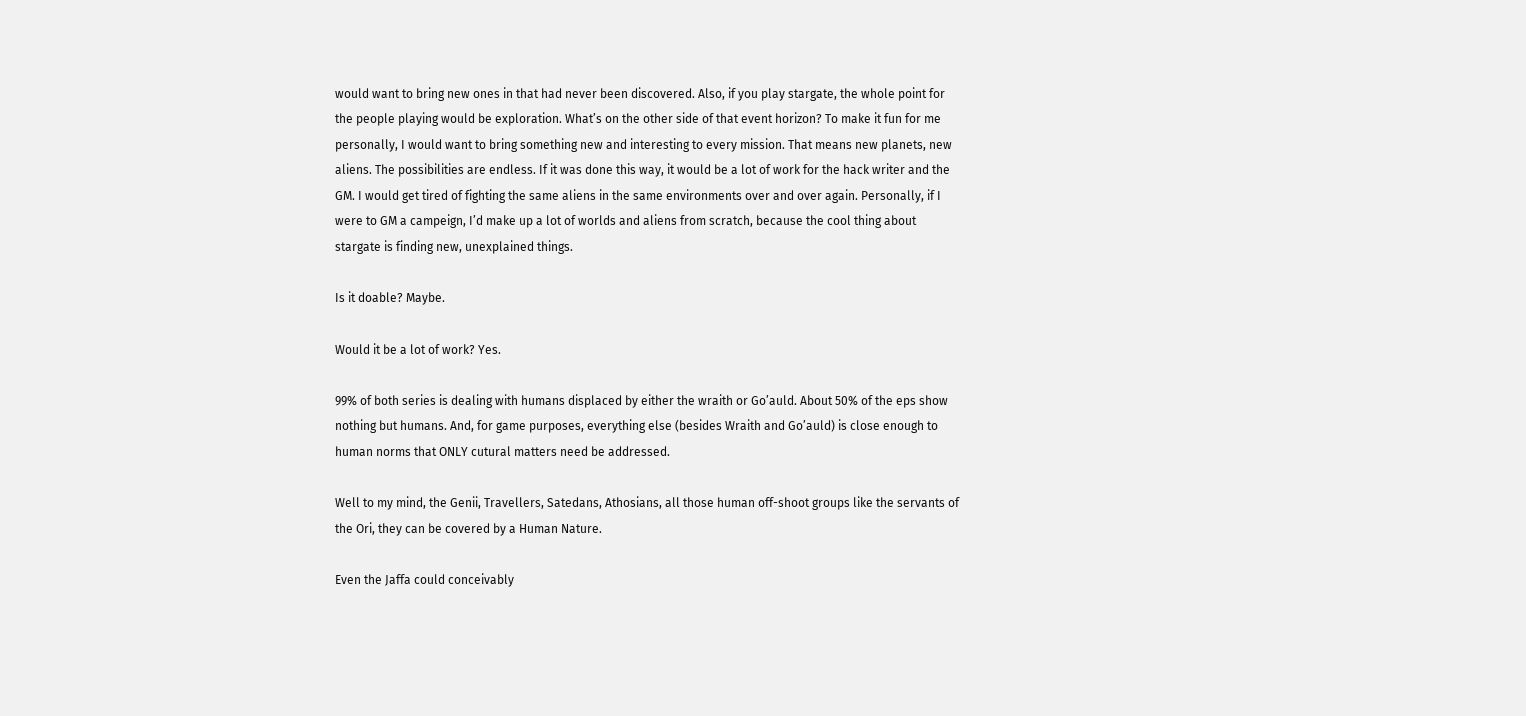would want to bring new ones in that had never been discovered. Also, if you play stargate, the whole point for the people playing would be exploration. What’s on the other side of that event horizon? To make it fun for me personally, I would want to bring something new and interesting to every mission. That means new planets, new aliens. The possibilities are endless. If it was done this way, it would be a lot of work for the hack writer and the GM. I would get tired of fighting the same aliens in the same environments over and over again. Personally, if I were to GM a campeign, I’d make up a lot of worlds and aliens from scratch, because the cool thing about stargate is finding new, unexplained things.

Is it doable? Maybe.

Would it be a lot of work? Yes.

99% of both series is dealing with humans displaced by either the wraith or Go’auld. About 50% of the eps show nothing but humans. And, for game purposes, everything else (besides Wraith and Go’auld) is close enough to human norms that ONLY cutural matters need be addressed.

Well to my mind, the Genii, Travellers, Satedans, Athosians, all those human off-shoot groups like the servants of the Ori, they can be covered by a Human Nature.

Even the Jaffa could conceivably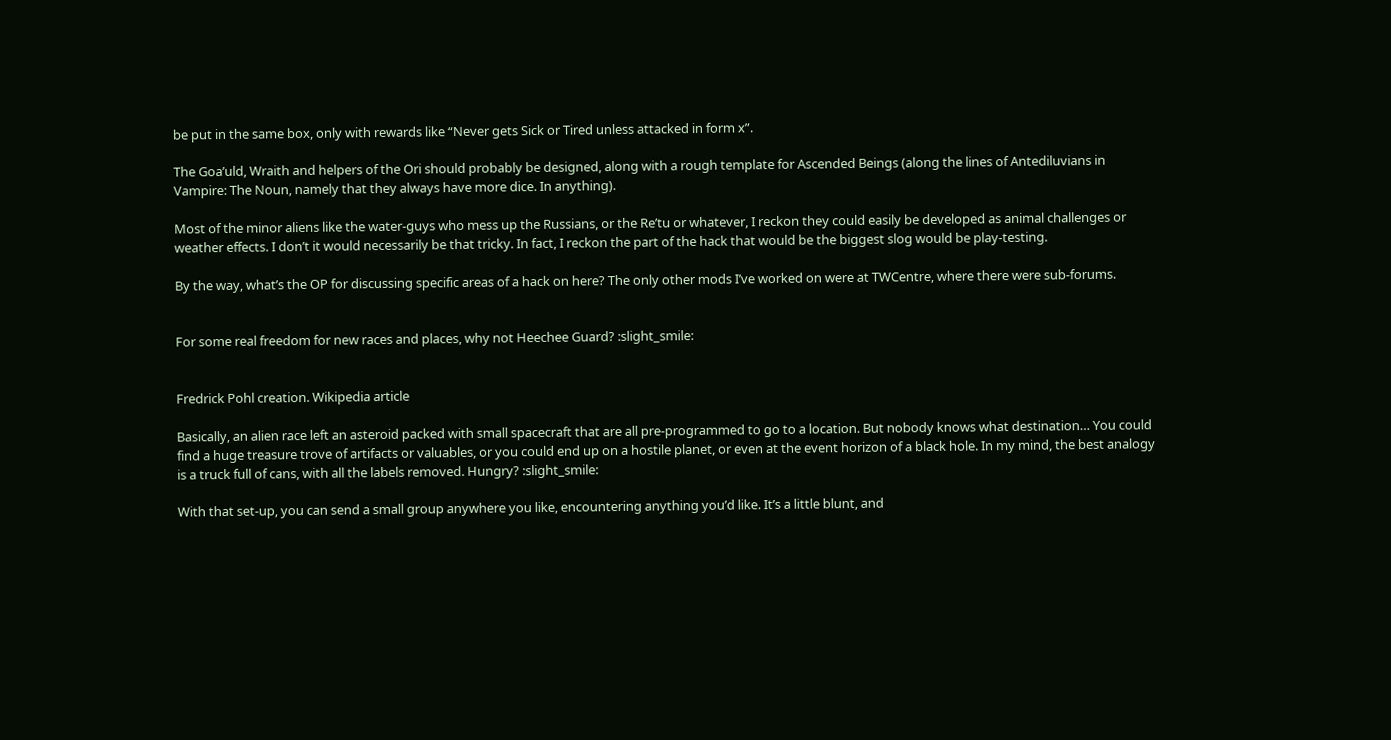be put in the same box, only with rewards like “Never gets Sick or Tired unless attacked in form x”.

The Goa’uld, Wraith and helpers of the Ori should probably be designed, along with a rough template for Ascended Beings (along the lines of Antediluvians in Vampire: The Noun, namely that they always have more dice. In anything).

Most of the minor aliens like the water-guys who mess up the Russians, or the Re’tu or whatever, I reckon they could easily be developed as animal challenges or weather effects. I don’t it would necessarily be that tricky. In fact, I reckon the part of the hack that would be the biggest slog would be play-testing.

By the way, what’s the OP for discussing specific areas of a hack on here? The only other mods I’ve worked on were at TWCentre, where there were sub-forums.


For some real freedom for new races and places, why not Heechee Guard? :slight_smile:


Fredrick Pohl creation. Wikipedia article

Basically, an alien race left an asteroid packed with small spacecraft that are all pre-programmed to go to a location. But nobody knows what destination… You could find a huge treasure trove of artifacts or valuables, or you could end up on a hostile planet, or even at the event horizon of a black hole. In my mind, the best analogy is a truck full of cans, with all the labels removed. Hungry? :slight_smile:

With that set-up, you can send a small group anywhere you like, encountering anything you’d like. It’s a little blunt, and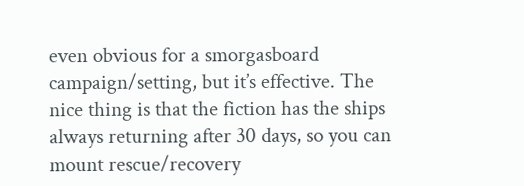even obvious for a smorgasboard campaign/setting, but it’s effective. The nice thing is that the fiction has the ships always returning after 30 days, so you can mount rescue/recovery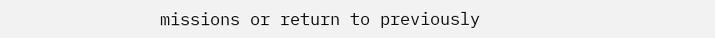missions or return to previously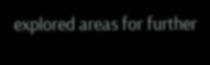explored areas for further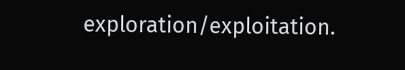exploration/exploitation.